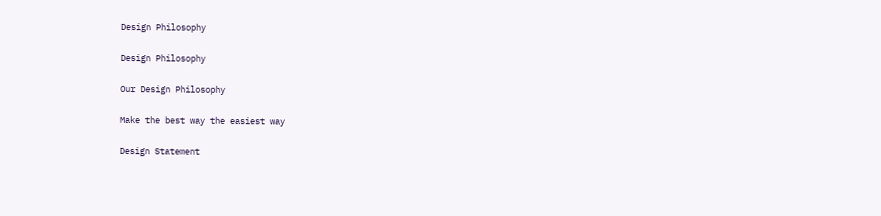Design Philosophy

Design Philosophy

Our Design Philosophy

Make the best way the easiest way

Design Statement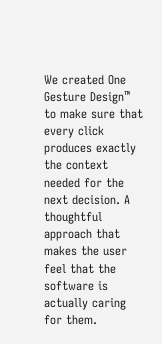We created One Gesture Design™ to make sure that every click produces exactly the context needed for the next decision. A thoughtful approach that makes the user feel that the software is actually caring for them.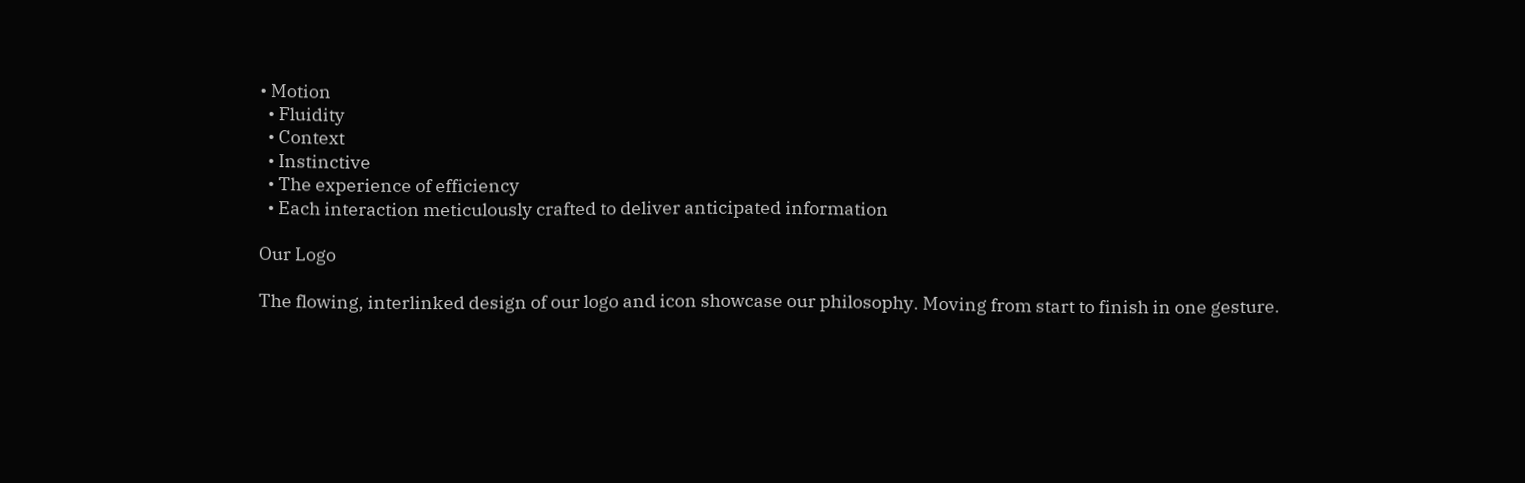• Motion
  • Fluidity
  • Context
  • Instinctive
  • The experience of efficiency
  • Each interaction meticulously crafted to deliver anticipated information

Our Logo

The flowing, interlinked design of our logo and icon showcase our philosophy. Moving from start to finish in one gesture.